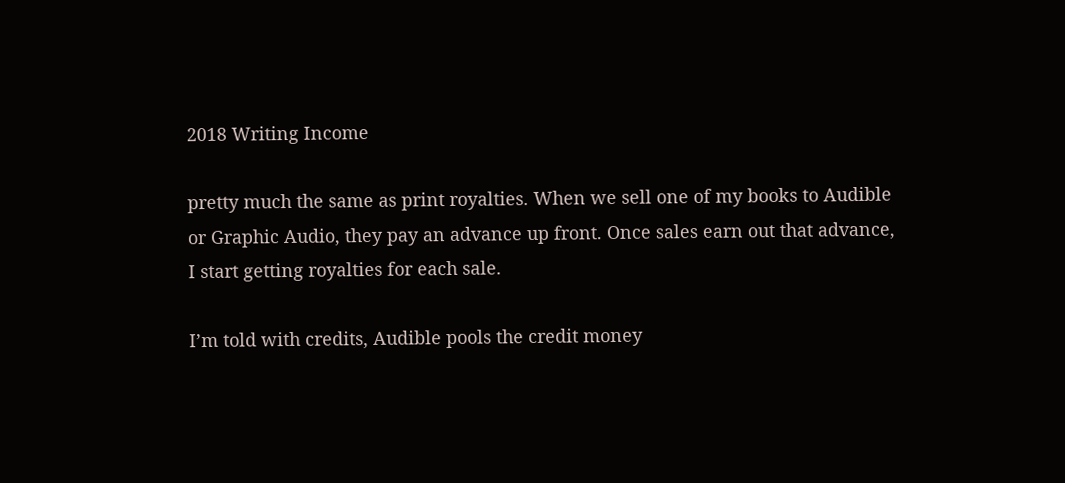2018 Writing Income

pretty much the same as print royalties. When we sell one of my books to Audible or Graphic Audio, they pay an advance up front. Once sales earn out that advance, I start getting royalties for each sale.

I’m told with credits, Audible pools the credit money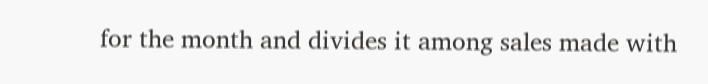for the month and divides it among sales made with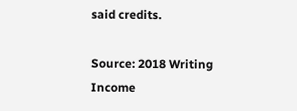said credits.

Source: 2018 Writing Income